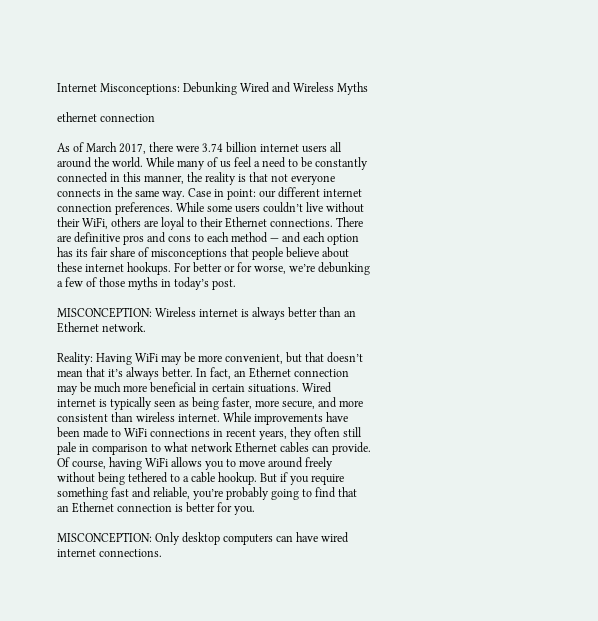Internet Misconceptions: Debunking Wired and Wireless Myths

ethernet connection

As of March 2017, there were 3.74 billion internet users all around the world. While many of us feel a need to be constantly connected in this manner, the reality is that not everyone connects in the same way. Case in point: our different internet connection preferences. While some users couldn’t live without their WiFi, others are loyal to their Ethernet connections. There are definitive pros and cons to each method — and each option has its fair share of misconceptions that people believe about these internet hookups. For better or for worse, we’re debunking a few of those myths in today’s post.

MISCONCEPTION: Wireless internet is always better than an Ethernet network.

Reality: Having WiFi may be more convenient, but that doesn’t mean that it’s always better. In fact, an Ethernet connection may be much more beneficial in certain situations. Wired internet is typically seen as being faster, more secure, and more consistent than wireless internet. While improvements have been made to WiFi connections in recent years, they often still pale in comparison to what network Ethernet cables can provide. Of course, having WiFi allows you to move around freely without being tethered to a cable hookup. But if you require something fast and reliable, you’re probably going to find that an Ethernet connection is better for you.

MISCONCEPTION: Only desktop computers can have wired internet connections.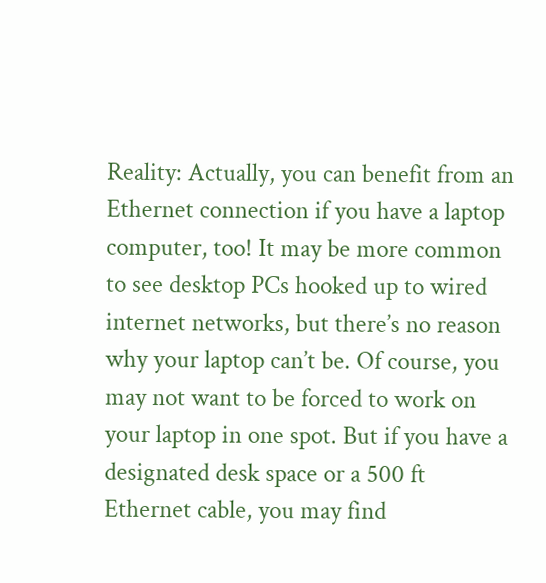Reality: Actually, you can benefit from an Ethernet connection if you have a laptop computer, too! It may be more common to see desktop PCs hooked up to wired internet networks, but there’s no reason why your laptop can’t be. Of course, you may not want to be forced to work on your laptop in one spot. But if you have a designated desk space or a 500 ft Ethernet cable, you may find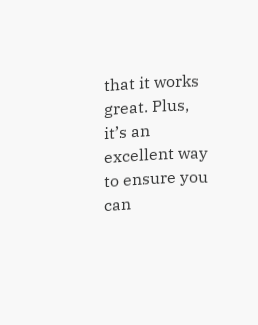that it works great. Plus, it’s an excellent way to ensure you can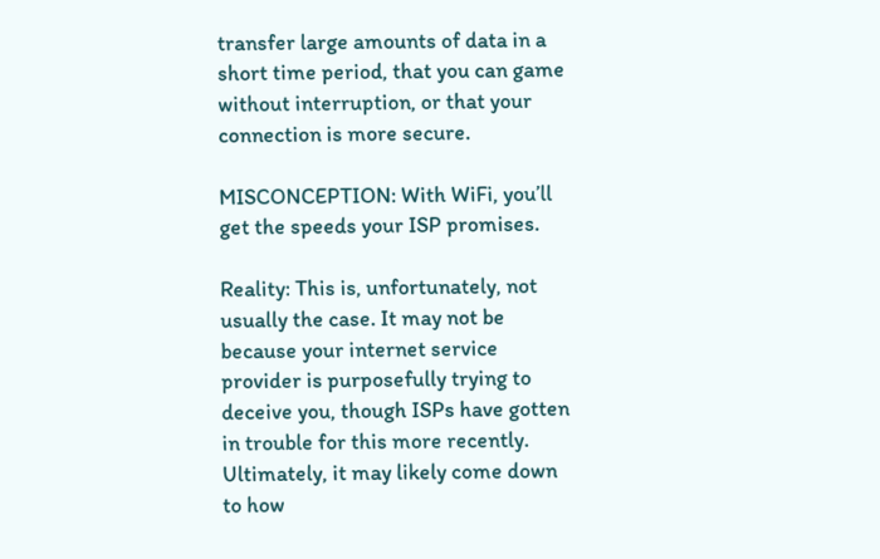transfer large amounts of data in a short time period, that you can game without interruption, or that your connection is more secure.

MISCONCEPTION: With WiFi, you’ll get the speeds your ISP promises.

Reality: This is, unfortunately, not usually the case. It may not be because your internet service provider is purposefully trying to deceive you, though ISPs have gotten in trouble for this more recently. Ultimately, it may likely come down to how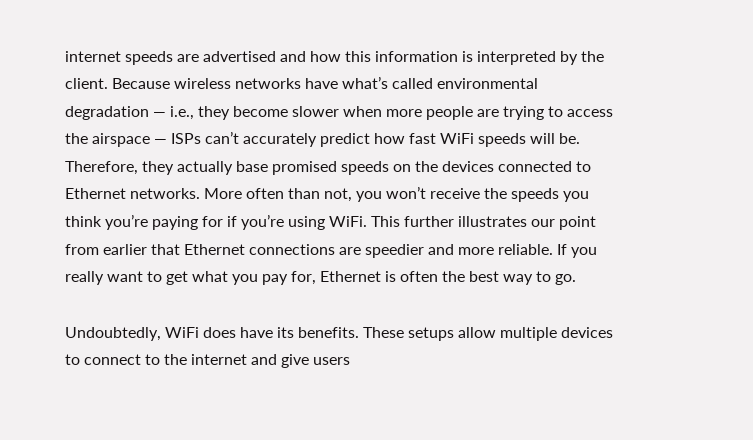internet speeds are advertised and how this information is interpreted by the client. Because wireless networks have what’s called environmental degradation — i.e., they become slower when more people are trying to access the airspace — ISPs can’t accurately predict how fast WiFi speeds will be. Therefore, they actually base promised speeds on the devices connected to Ethernet networks. More often than not, you won’t receive the speeds you think you’re paying for if you’re using WiFi. This further illustrates our point from earlier that Ethernet connections are speedier and more reliable. If you really want to get what you pay for, Ethernet is often the best way to go.

Undoubtedly, WiFi does have its benefits. These setups allow multiple devices to connect to the internet and give users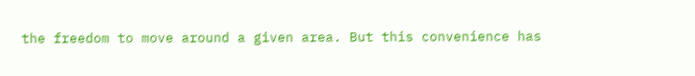the freedom to move around a given area. But this convenience has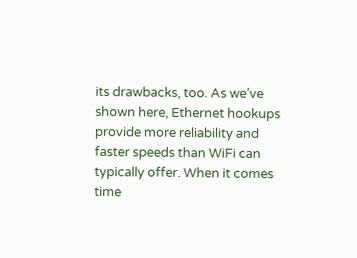its drawbacks, too. As we’ve shown here, Ethernet hookups provide more reliability and faster speeds than WiFi can typically offer. When it comes time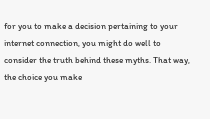for you to make a decision pertaining to your internet connection, you might do well to consider the truth behind these myths. That way, the choice you make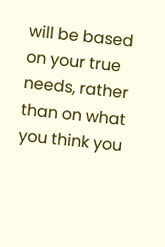will be based on your true needs, rather than on what you think you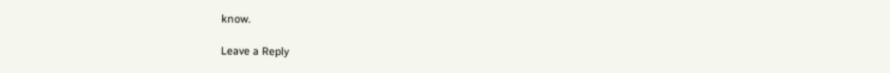know.

Leave a Reply